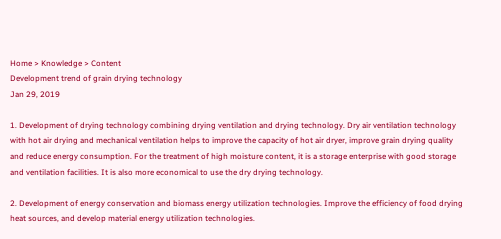Home > Knowledge > Content
Development trend of grain drying technology
Jan 29, 2019

1. Development of drying technology combining drying ventilation and drying technology. Dry air ventilation technology with hot air drying and mechanical ventilation helps to improve the capacity of hot air dryer, improve grain drying quality and reduce energy consumption. For the treatment of high moisture content, it is a storage enterprise with good storage and ventilation facilities. It is also more economical to use the dry drying technology.

2. Development of energy conservation and biomass energy utilization technologies. Improve the efficiency of food drying heat sources, and develop material energy utilization technologies.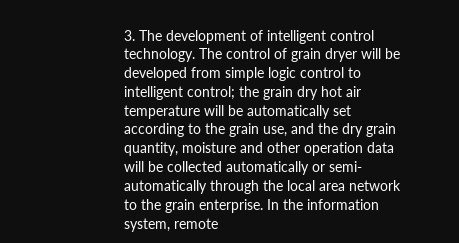3. The development of intelligent control technology. The control of grain dryer will be developed from simple logic control to intelligent control; the grain dry hot air temperature will be automatically set according to the grain use, and the dry grain quantity, moisture and other operation data will be collected automatically or semi-automatically through the local area network to the grain enterprise. In the information system, remote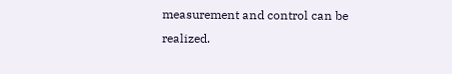measurement and control can be realized.